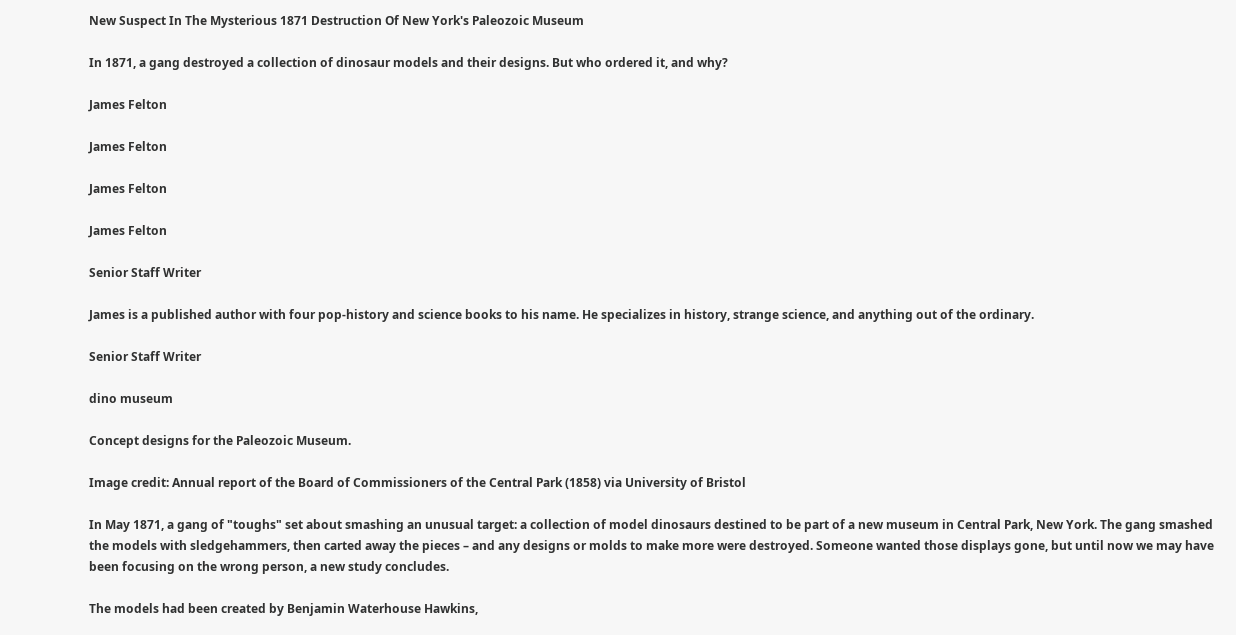New Suspect In The Mysterious 1871 Destruction Of New York's Paleozoic Museum

In 1871, a gang destroyed a collection of dinosaur models and their designs. But who ordered it, and why?

James Felton

James Felton

James Felton

James Felton

Senior Staff Writer

James is a published author with four pop-history and science books to his name. He specializes in history, strange science, and anything out of the ordinary.

Senior Staff Writer

dino museum

Concept designs for the Paleozoic Museum.

Image credit: Annual report of the Board of Commissioners of the Central Park (1858) via University of Bristol

In May 1871, a gang of "toughs" set about smashing an unusual target: a collection of model dinosaurs destined to be part of a new museum in Central Park, New York. The gang smashed the models with sledgehammers, then carted away the pieces – and any designs or molds to make more were destroyed. Someone wanted those displays gone, but until now we may have been focusing on the wrong person, a new study concludes.

The models had been created by Benjamin Waterhouse Hawkins,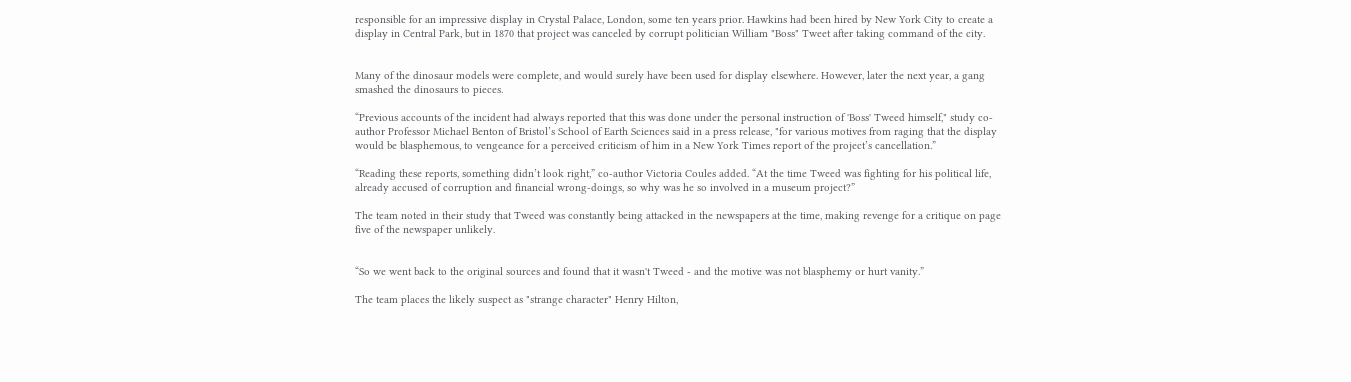responsible for an impressive display in Crystal Palace, London, some ten years prior. Hawkins had been hired by New York City to create a display in Central Park, but in 1870 that project was canceled by corrupt politician William "Boss" Tweet after taking command of the city.


Many of the dinosaur models were complete, and would surely have been used for display elsewhere. However, later the next year, a gang smashed the dinosaurs to pieces.

“Previous accounts of the incident had always reported that this was done under the personal instruction of 'Boss' Tweed himself," study co-author Professor Michael Benton of Bristol’s School of Earth Sciences said in a press release, "for various motives from raging that the display would be blasphemous, to vengeance for a perceived criticism of him in a New York Times report of the project’s cancellation.”

“Reading these reports, something didn’t look right,” co-author Victoria Coules added. “At the time Tweed was fighting for his political life, already accused of corruption and financial wrong-doings, so why was he so involved in a museum project?”

The team noted in their study that Tweed was constantly being attacked in the newspapers at the time, making revenge for a critique on page five of the newspaper unlikely.


“So we went back to the original sources and found that it wasn't Tweed - and the motive was not blasphemy or hurt vanity.”

The team places the likely suspect as "strange character" Henry Hilton,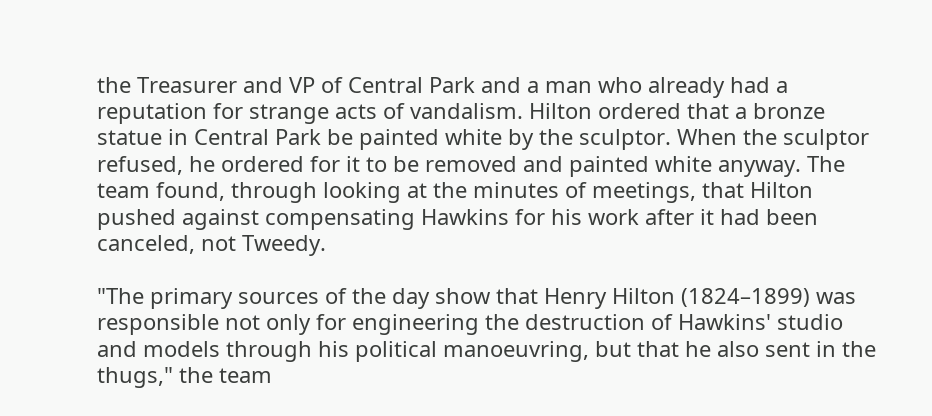the Treasurer and VP of Central Park and a man who already had a reputation for strange acts of vandalism. Hilton ordered that a bronze statue in Central Park be painted white by the sculptor. When the sculptor refused, he ordered for it to be removed and painted white anyway. The team found, through looking at the minutes of meetings, that Hilton pushed against compensating Hawkins for his work after it had been canceled, not Tweedy.

"The primary sources of the day show that Henry Hilton (1824–1899) was responsible not only for engineering the destruction of Hawkins' studio and models through his political manoeuvring, but that he also sent in the thugs," the team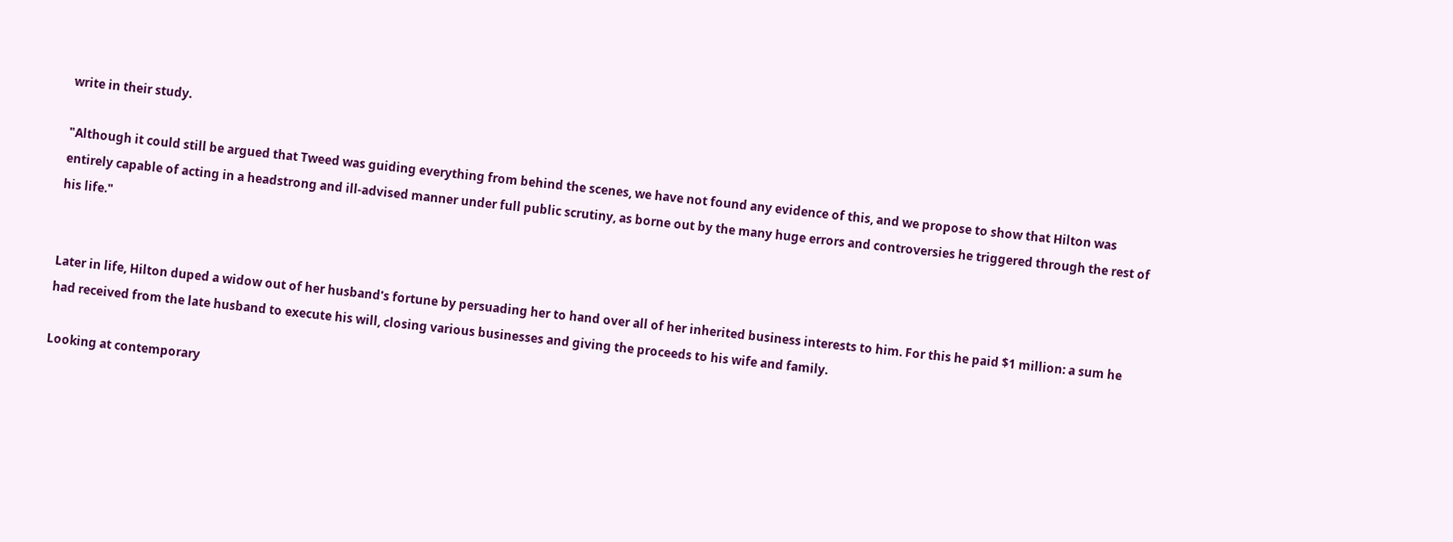write in their study.

"Although it could still be argued that Tweed was guiding everything from behind the scenes, we have not found any evidence of this, and we propose to show that Hilton was entirely capable of acting in a headstrong and ill-advised manner under full public scrutiny, as borne out by the many huge errors and controversies he triggered through the rest of his life."


Later in life, Hilton duped a widow out of her husband's fortune by persuading her to hand over all of her inherited business interests to him. For this he paid $1 million: a sum he had received from the late husband to execute his will, closing various businesses and giving the proceeds to his wife and family.

Looking at contemporary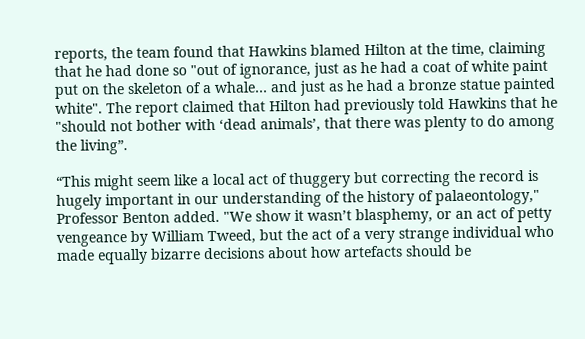reports, the team found that Hawkins blamed Hilton at the time, claiming that he had done so "out of ignorance, just as he had a coat of white paint put on the skeleton of a whale… and just as he had a bronze statue painted white". The report claimed that Hilton had previously told Hawkins that he "should not bother with ‘dead animals’, that there was plenty to do among the living”.

“This might seem like a local act of thuggery but correcting the record is hugely important in our understanding of the history of palaeontology," Professor Benton added. "We show it wasn’t blasphemy, or an act of petty vengeance by William Tweed, but the act of a very strange individual who made equally bizarre decisions about how artefacts should be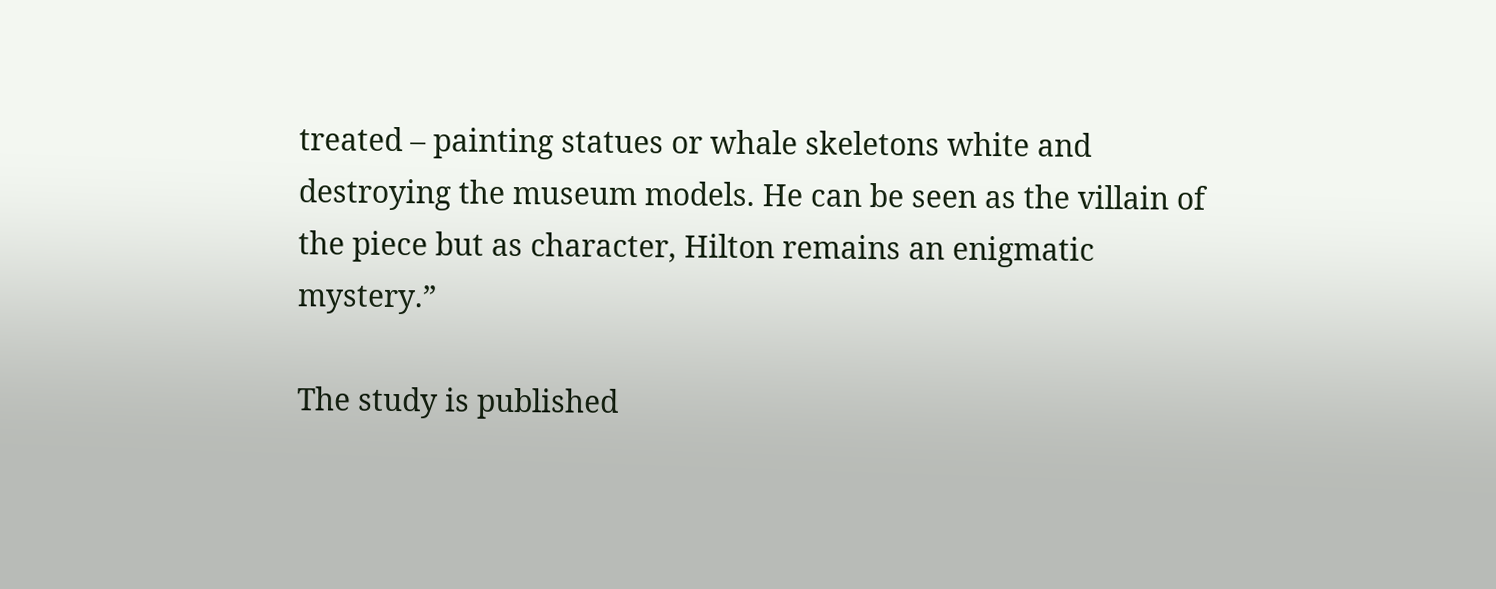treated – painting statues or whale skeletons white and destroying the museum models. He can be seen as the villain of the piece but as character, Hilton remains an enigmatic mystery.”

The study is published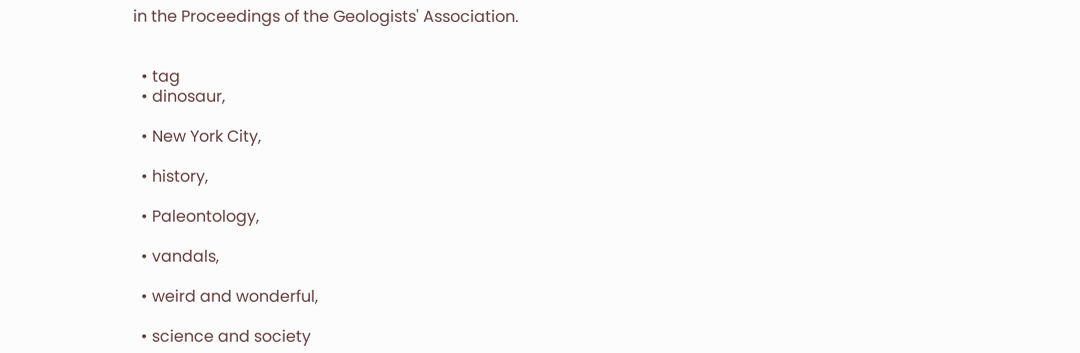in the Proceedings of the Geologists' Association.


  • tag
  • dinosaur,

  • New York City,

  • history,

  • Paleontology,

  • vandals,

  • weird and wonderful,

  • science and society